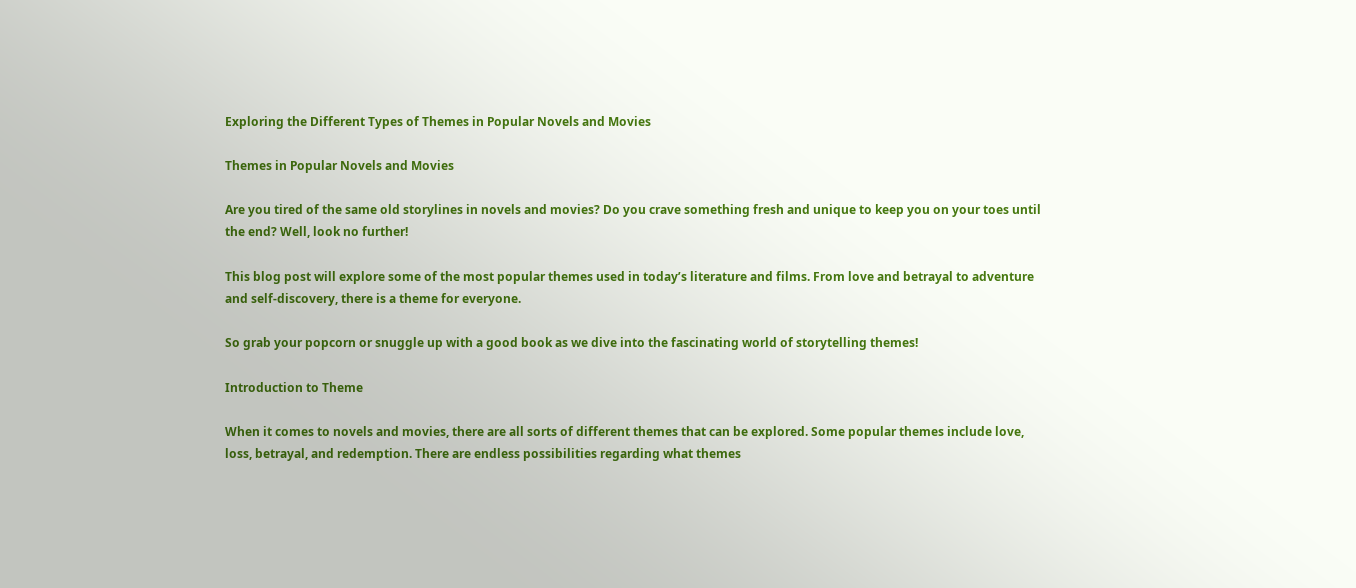Exploring the Different Types of Themes in Popular Novels and Movies

Themes in Popular Novels and Movies

Are you tired of the same old storylines in novels and movies? Do you crave something fresh and unique to keep you on your toes until the end? Well, look no further!

This blog post will explore some of the most popular themes used in today’s literature and films. From love and betrayal to adventure and self-discovery, there is a theme for everyone.

So grab your popcorn or snuggle up with a good book as we dive into the fascinating world of storytelling themes!

Introduction to Theme

When it comes to novels and movies, there are all sorts of different themes that can be explored. Some popular themes include love, loss, betrayal, and redemption. There are endless possibilities regarding what themes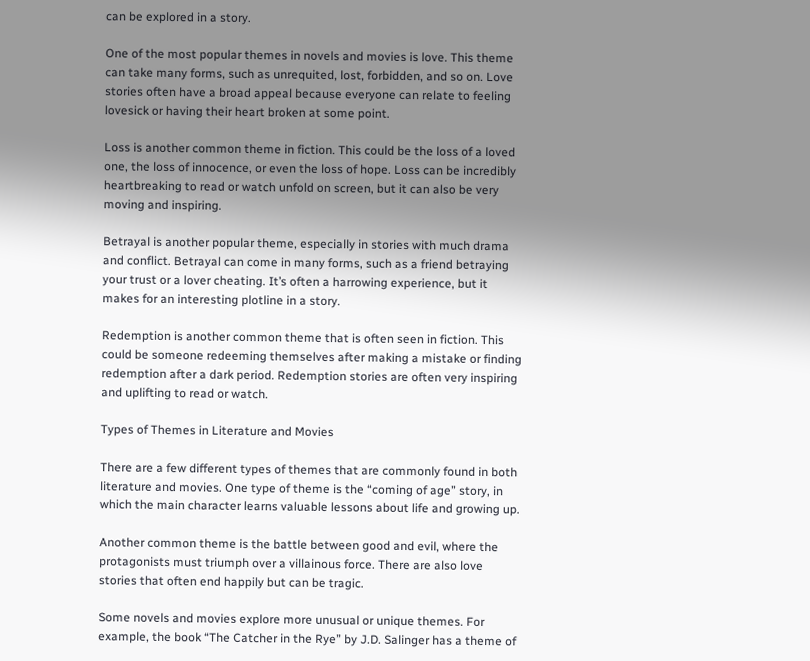can be explored in a story.

One of the most popular themes in novels and movies is love. This theme can take many forms, such as unrequited, lost, forbidden, and so on. Love stories often have a broad appeal because everyone can relate to feeling lovesick or having their heart broken at some point.

Loss is another common theme in fiction. This could be the loss of a loved one, the loss of innocence, or even the loss of hope. Loss can be incredibly heartbreaking to read or watch unfold on screen, but it can also be very moving and inspiring.

Betrayal is another popular theme, especially in stories with much drama and conflict. Betrayal can come in many forms, such as a friend betraying your trust or a lover cheating. It’s often a harrowing experience, but it makes for an interesting plotline in a story.

Redemption is another common theme that is often seen in fiction. This could be someone redeeming themselves after making a mistake or finding redemption after a dark period. Redemption stories are often very inspiring and uplifting to read or watch.

Types of Themes in Literature and Movies

There are a few different types of themes that are commonly found in both literature and movies. One type of theme is the “coming of age” story, in which the main character learns valuable lessons about life and growing up.

Another common theme is the battle between good and evil, where the protagonists must triumph over a villainous force. There are also love stories that often end happily but can be tragic.

Some novels and movies explore more unusual or unique themes. For example, the book “The Catcher in the Rye” by J.D. Salinger has a theme of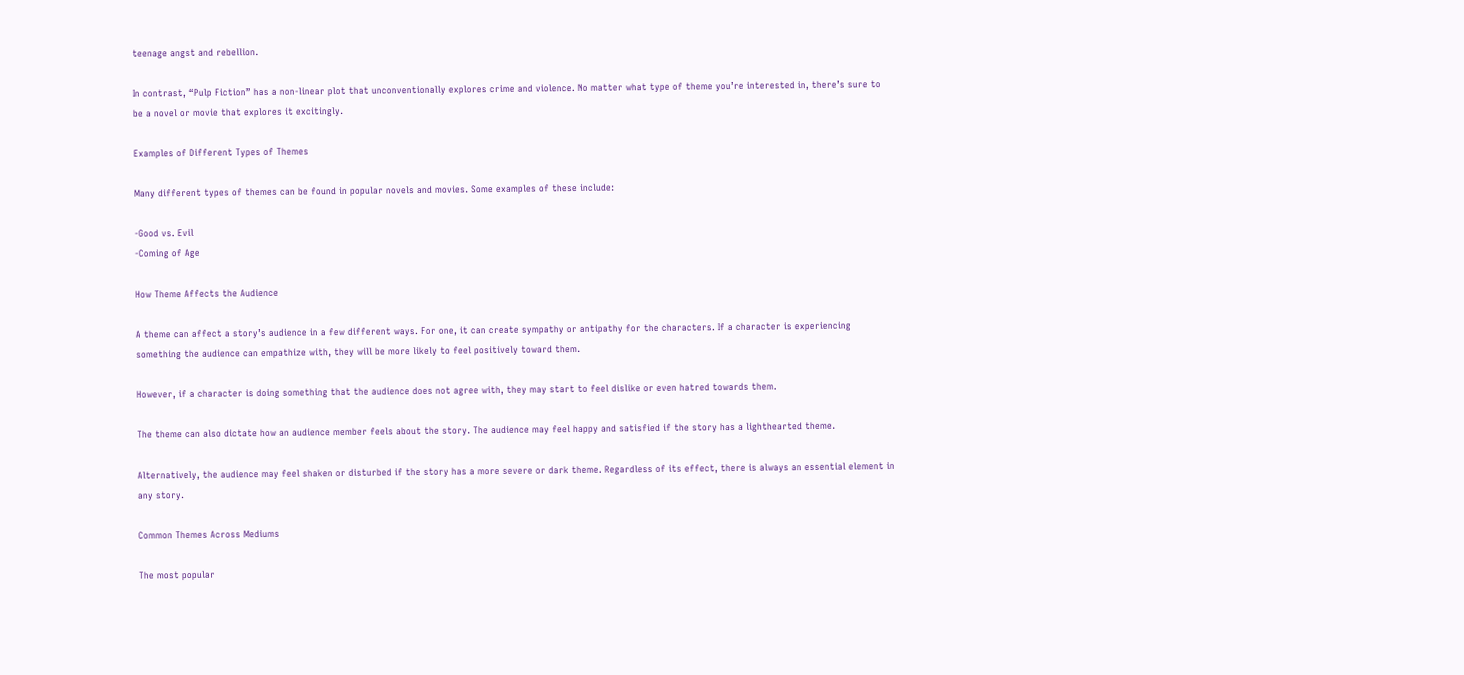teenage angst and rebellion.

In contrast, “Pulp Fiction” has a non-linear plot that unconventionally explores crime and violence. No matter what type of theme you’re interested in, there’s sure to be a novel or movie that explores it excitingly.

Examples of Different Types of Themes

Many different types of themes can be found in popular novels and movies. Some examples of these include:

-Good vs. Evil
-Coming of Age

How Theme Affects the Audience

A theme can affect a story’s audience in a few different ways. For one, it can create sympathy or antipathy for the characters. If a character is experiencing something the audience can empathize with, they will be more likely to feel positively toward them.

However, if a character is doing something that the audience does not agree with, they may start to feel dislike or even hatred towards them.

The theme can also dictate how an audience member feels about the story. The audience may feel happy and satisfied if the story has a lighthearted theme.

Alternatively, the audience may feel shaken or disturbed if the story has a more severe or dark theme. Regardless of its effect, there is always an essential element in any story.

Common Themes Across Mediums

The most popular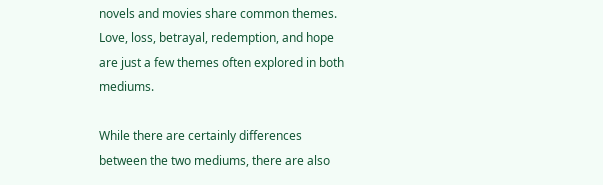novels and movies share common themes. Love, loss, betrayal, redemption, and hope are just a few themes often explored in both mediums.

While there are certainly differences between the two mediums, there are also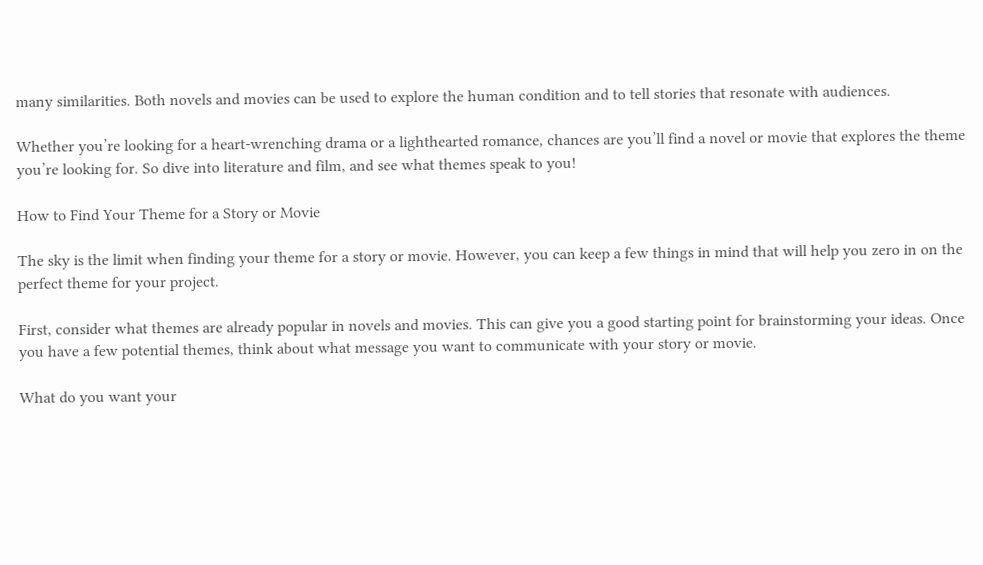many similarities. Both novels and movies can be used to explore the human condition and to tell stories that resonate with audiences.

Whether you’re looking for a heart-wrenching drama or a lighthearted romance, chances are you’ll find a novel or movie that explores the theme you’re looking for. So dive into literature and film, and see what themes speak to you!

How to Find Your Theme for a Story or Movie

The sky is the limit when finding your theme for a story or movie. However, you can keep a few things in mind that will help you zero in on the perfect theme for your project.

First, consider what themes are already popular in novels and movies. This can give you a good starting point for brainstorming your ideas. Once you have a few potential themes, think about what message you want to communicate with your story or movie.

What do you want your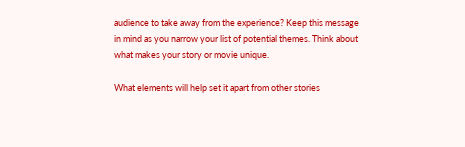audience to take away from the experience? Keep this message in mind as you narrow your list of potential themes. Think about what makes your story or movie unique.

What elements will help set it apart from other stories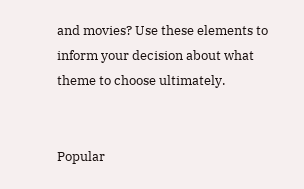and movies? Use these elements to inform your decision about what theme to choose ultimately.


Popular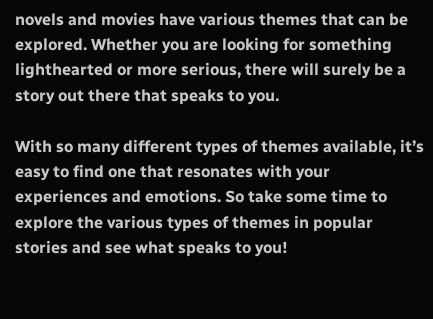novels and movies have various themes that can be explored. Whether you are looking for something lighthearted or more serious, there will surely be a story out there that speaks to you.

With so many different types of themes available, it’s easy to find one that resonates with your experiences and emotions. So take some time to explore the various types of themes in popular stories and see what speaks to you!